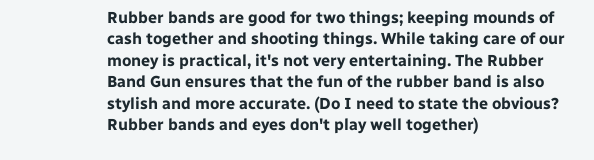Rubber bands are good for two things; keeping mounds of cash together and shooting things. While taking care of our money is practical, it's not very entertaining. The Rubber Band Gun ensures that the fun of the rubber band is also stylish and more accurate. (Do I need to state the obvious? Rubber bands and eyes don't play well together)